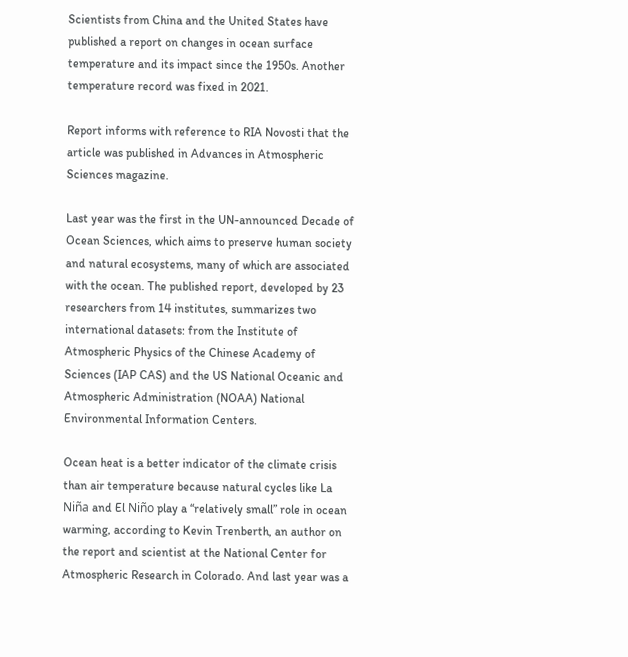Scientists from China and the United States have published a report on changes in ocean surface temperature and its impact since the 1950s. Another temperature record was fixed in 2021.

Report informs with reference to RIA Novosti that the article was published in Advances in Atmospheric Sciences magazine.

Last year was the first in the UN-announced Decade of Ocean Sciences, which aims to preserve human society and natural ecosystems, many of which are associated with the ocean. The published report, developed by 23 researchers from 14 institutes, summarizes two international datasets: from the Institute of Atmospheric Physics of the Chinese Academy of Sciences (IAP CAS) and the US National Oceanic and Atmospheric Administration (NOAA) National Environmental Information Centers.

Ocean heat is a better indicator of the climate crisis than air temperature because natural cycles like La Niña and El Niño play a “relatively small” role in ocean warming, according to Kevin Trenberth, an author on the report and scientist at the National Center for Atmospheric Research in Colorado. And last year was a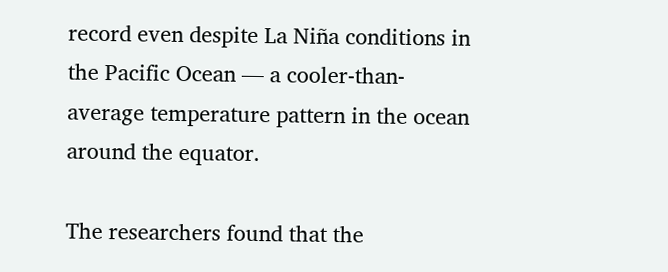record even despite La Niña conditions in the Pacific Ocean — a cooler-than-average temperature pattern in the ocean around the equator.

The researchers found that the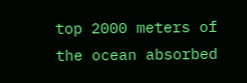top 2000 meters of the ocean absorbed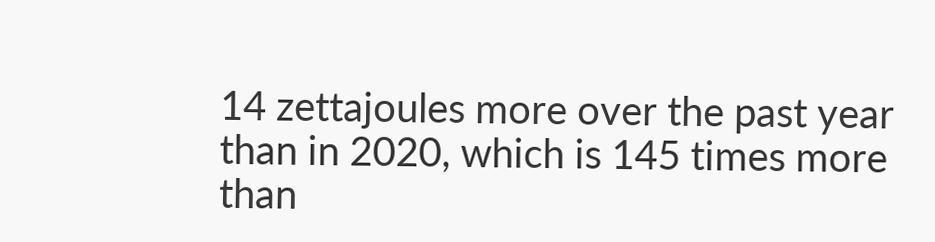14 zettajoules more over the past year than in 2020, which is 145 times more than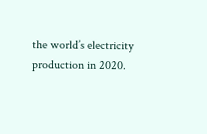the world’s electricity production in 2020.